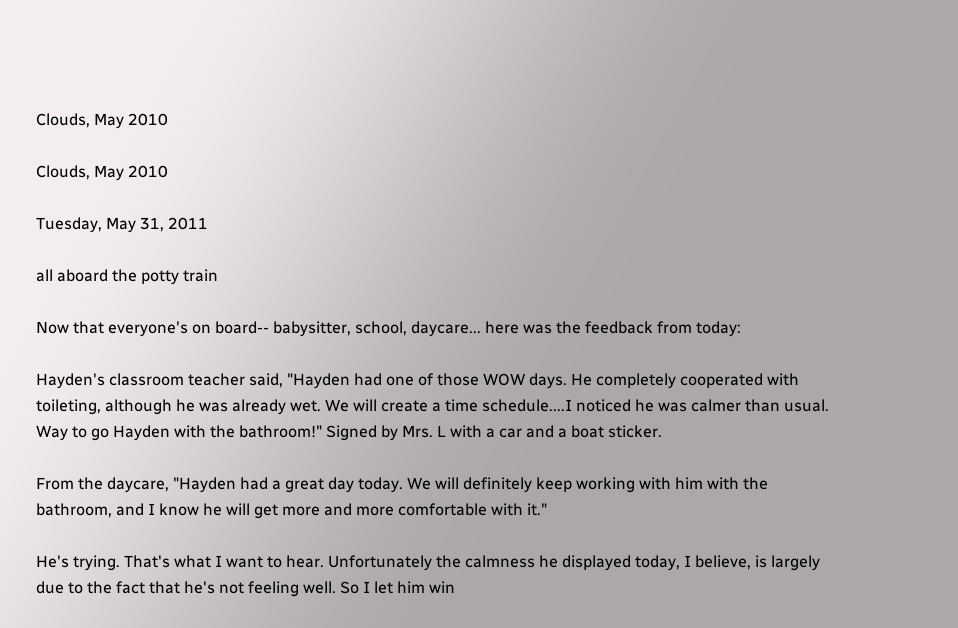Clouds, May 2010

Clouds, May 2010

Tuesday, May 31, 2011

all aboard the potty train

Now that everyone's on board-- babysitter, school, daycare... here was the feedback from today:

Hayden's classroom teacher said, "Hayden had one of those WOW days. He completely cooperated with toileting, although he was already wet. We will create a time schedule....I noticed he was calmer than usual. Way to go Hayden with the bathroom!" Signed by Mrs. L with a car and a boat sticker.

From the daycare, "Hayden had a great day today. We will definitely keep working with him with the bathroom, and I know he will get more and more comfortable with it."

He's trying. That's what I want to hear. Unfortunately the calmness he displayed today, I believe, is largely due to the fact that he's not feeling well. So I let him win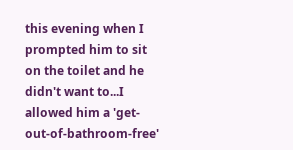this evening when I prompted him to sit on the toilet and he didn't want to...I allowed him a 'get-out-of-bathroom-free'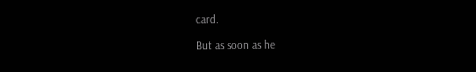card.

But as soon as he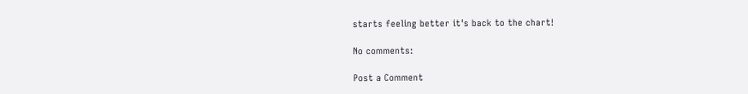starts feeling better it's back to the chart!

No comments:

Post a Comment